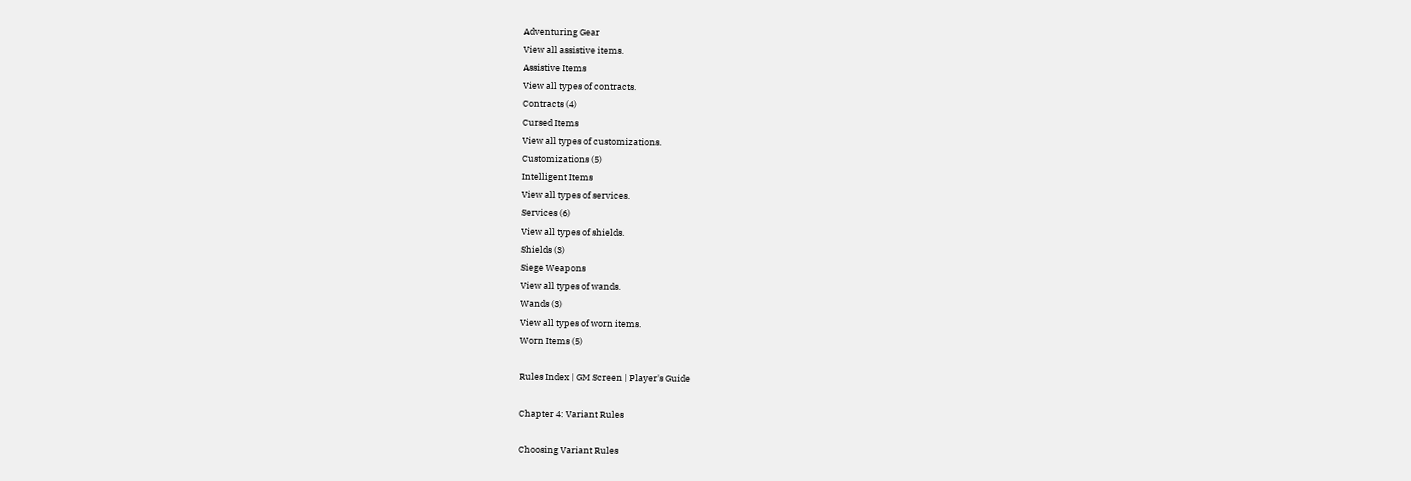Adventuring Gear
View all assistive items.
Assistive Items
View all types of contracts.
Contracts (4)
Cursed Items
View all types of customizations.
Customizations (5)
Intelligent Items
View all types of services.
Services (6)
View all types of shields.
Shields (3)
Siege Weapons
View all types of wands.
Wands (3)
View all types of worn items.
Worn Items (5)

Rules Index | GM Screen | Player's Guide

Chapter 4: Variant Rules

Choosing Variant Rules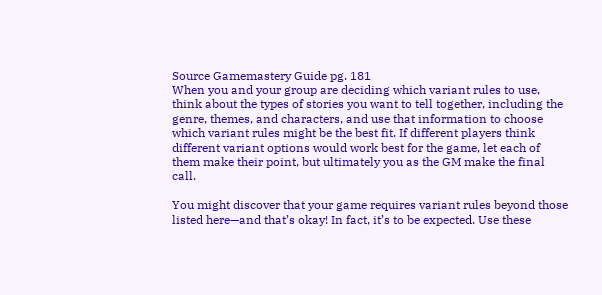Source Gamemastery Guide pg. 181
When you and your group are deciding which variant rules to use, think about the types of stories you want to tell together, including the genre, themes, and characters, and use that information to choose which variant rules might be the best fit. If different players think different variant options would work best for the game, let each of them make their point, but ultimately you as the GM make the final call.

You might discover that your game requires variant rules beyond those listed here—and that’s okay! In fact, it’s to be expected. Use these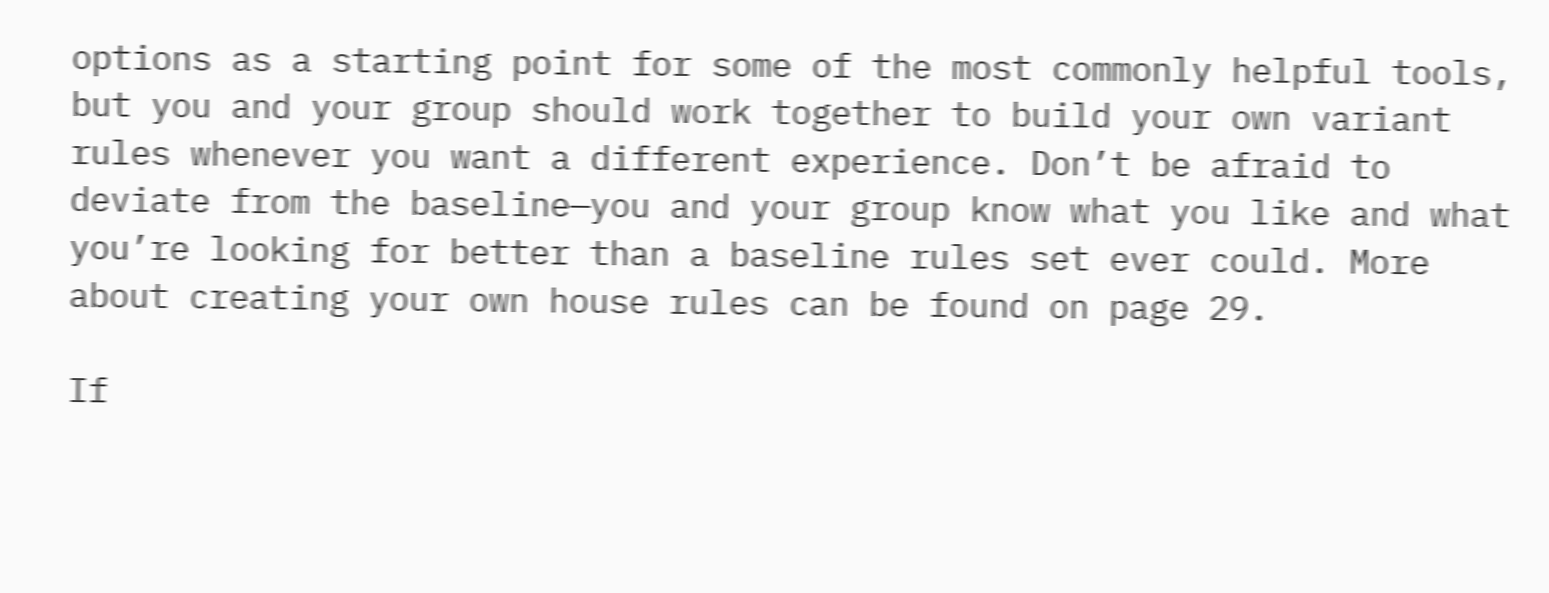options as a starting point for some of the most commonly helpful tools, but you and your group should work together to build your own variant rules whenever you want a different experience. Don’t be afraid to deviate from the baseline—you and your group know what you like and what you’re looking for better than a baseline rules set ever could. More about creating your own house rules can be found on page 29.

If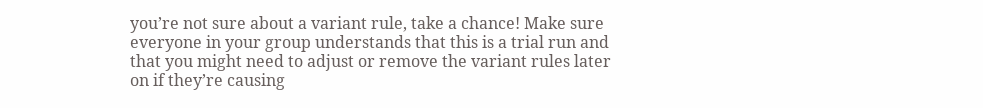you’re not sure about a variant rule, take a chance! Make sure everyone in your group understands that this is a trial run and that you might need to adjust or remove the variant rules later on if they’re causing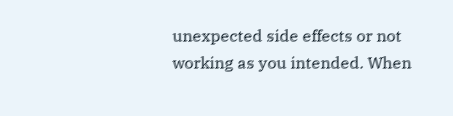unexpected side effects or not working as you intended. When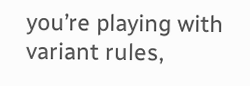you’re playing with variant rules,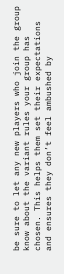be sure to let any new players who join the group know about the variant rules your group has chosen. This helps them set their expectations and ensures they don’t feel ambushed by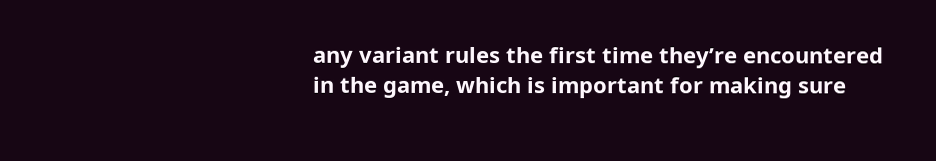any variant rules the first time they’re encountered in the game, which is important for making sure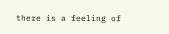there is a feeling of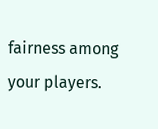fairness among your players.